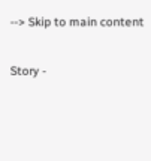--> Skip to main content

Story -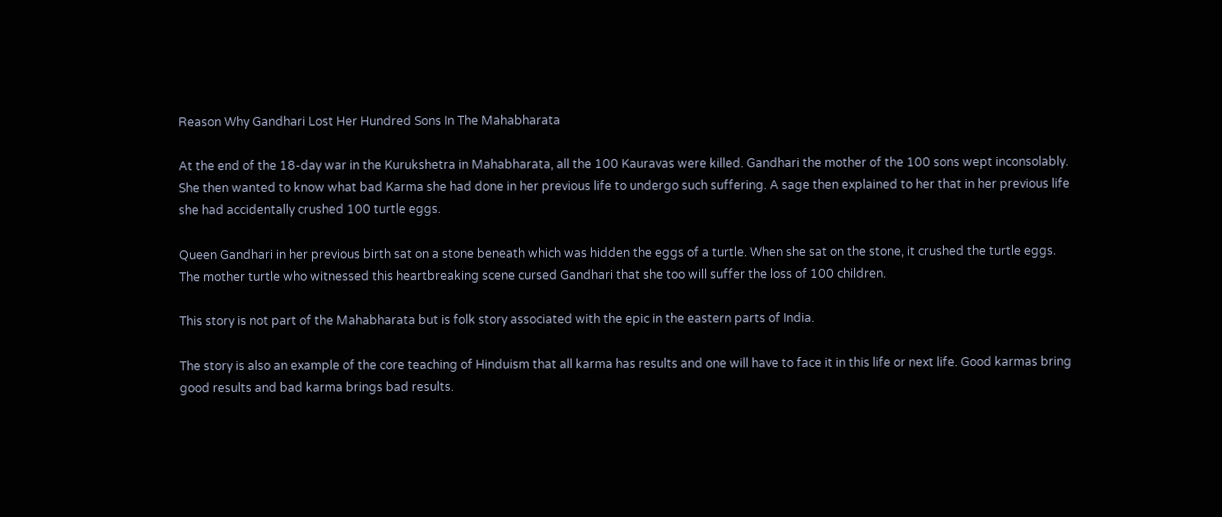Reason Why Gandhari Lost Her Hundred Sons In The Mahabharata

At the end of the 18-day war in the Kurukshetra in Mahabharata, all the 100 Kauravas were killed. Gandhari the mother of the 100 sons wept inconsolably. She then wanted to know what bad Karma she had done in her previous life to undergo such suffering. A sage then explained to her that in her previous life she had accidentally crushed 100 turtle eggs.

Queen Gandhari in her previous birth sat on a stone beneath which was hidden the eggs of a turtle. When she sat on the stone, it crushed the turtle eggs. The mother turtle who witnessed this heartbreaking scene cursed Gandhari that she too will suffer the loss of 100 children.

This story is not part of the Mahabharata but is folk story associated with the epic in the eastern parts of India.

The story is also an example of the core teaching of Hinduism that all karma has results and one will have to face it in this life or next life. Good karmas bring good results and bad karma brings bad results.